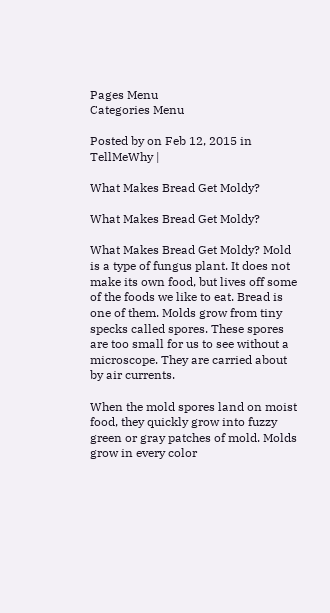Pages Menu
Categories Menu

Posted by on Feb 12, 2015 in TellMeWhy |

What Makes Bread Get Moldy?

What Makes Bread Get Moldy?

What Makes Bread Get Moldy? Mold is a type of fungus plant. It does not make its own food, but lives off some of the foods we like to eat. Bread is one of them. Molds grow from tiny specks called spores. These spores are too small for us to see without a microscope. They are carried about by air currents.

When the mold spores land on moist food, they quickly grow into fuzzy green or gray patches of mold. Molds grow in every color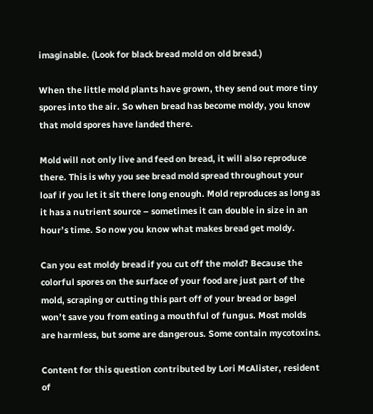imaginable. (Look for black bread mold on old bread.)

When the little mold plants have grown, they send out more tiny spores into the air. So when bread has become moldy, you know that mold spores have landed there.

Mold will not only live and feed on bread, it will also reproduce there. This is why you see bread mold spread throughout your loaf if you let it sit there long enough. Mold reproduces as long as it has a nutrient source – sometimes it can double in size in an hour’s time. So now you know what makes bread get moldy.

Can you eat moldy bread if you cut off the mold? Because the colorful spores on the surface of your food are just part of the mold, scraping or cutting this part off of your bread or bagel won’t save you from eating a mouthful of fungus. Most molds are harmless, but some are dangerous. Some contain mycotoxins.

Content for this question contributed by Lori McAlister, resident of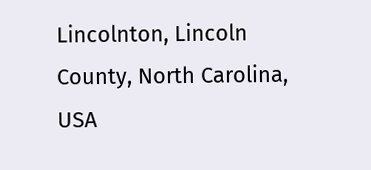Lincolnton, Lincoln County, North Carolina, USA